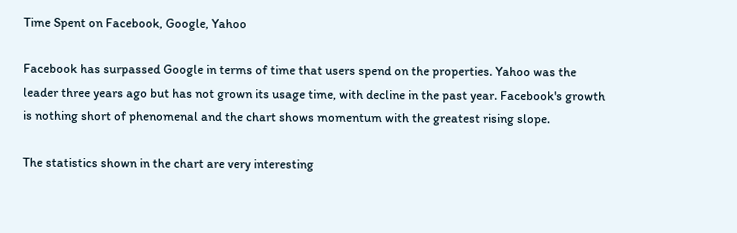Time Spent on Facebook, Google, Yahoo

Facebook has surpassed Google in terms of time that users spend on the properties. Yahoo was the leader three years ago but has not grown its usage time, with decline in the past year. Facebook's growth is nothing short of phenomenal and the chart shows momentum with the greatest rising slope.

The statistics shown in the chart are very interesting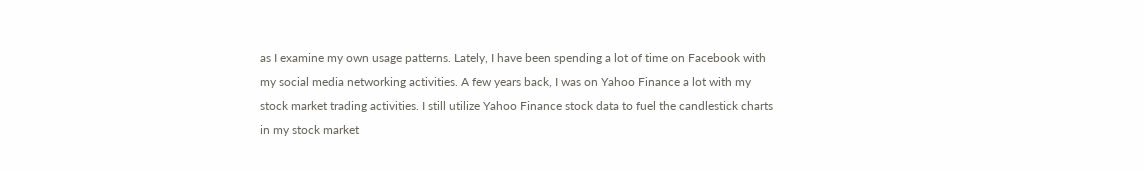as I examine my own usage patterns. Lately, I have been spending a lot of time on Facebook with my social media networking activities. A few years back, I was on Yahoo Finance a lot with my stock market trading activities. I still utilize Yahoo Finance stock data to fuel the candlestick charts in my stock market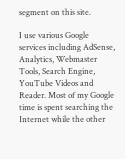segment on this site.

I use various Google services including AdSense, Analytics, Webmaster Tools, Search Engine, YouTube Videos and Reader. Most of my Google time is spent searching the Internet while the other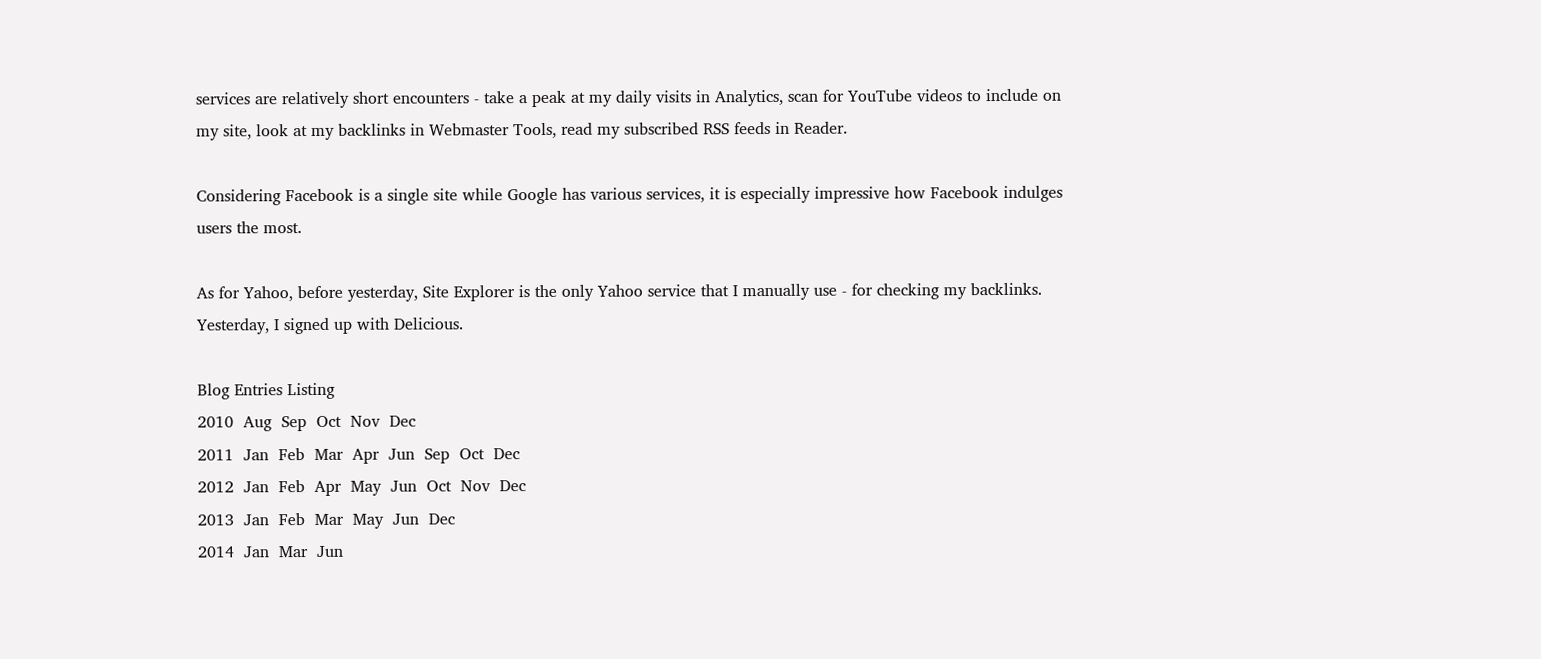services are relatively short encounters - take a peak at my daily visits in Analytics, scan for YouTube videos to include on my site, look at my backlinks in Webmaster Tools, read my subscribed RSS feeds in Reader.

Considering Facebook is a single site while Google has various services, it is especially impressive how Facebook indulges users the most.

As for Yahoo, before yesterday, Site Explorer is the only Yahoo service that I manually use - for checking my backlinks. Yesterday, I signed up with Delicious.

Blog Entries Listing
2010  Aug  Sep  Oct  Nov  Dec
2011  Jan  Feb  Mar  Apr  Jun  Sep  Oct  Dec
2012  Jan  Feb  Apr  May  Jun  Oct  Nov  Dec
2013  Jan  Feb  Mar  May  Jun  Dec
2014  Jan  Mar  Jun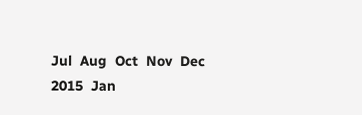Jul  Aug  Oct  Nov  Dec
2015  Jan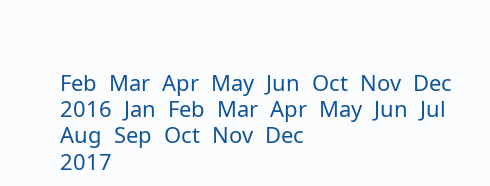Feb  Mar  Apr  May  Jun  Oct  Nov  Dec
2016  Jan  Feb  Mar  Apr  May  Jun  Jul  Aug  Sep  Oct  Nov  Dec
2017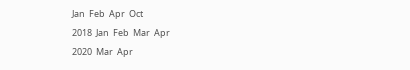Jan  Feb  Apr  Oct
2018  Jan  Feb  Mar  Apr
2020  Mar  Apr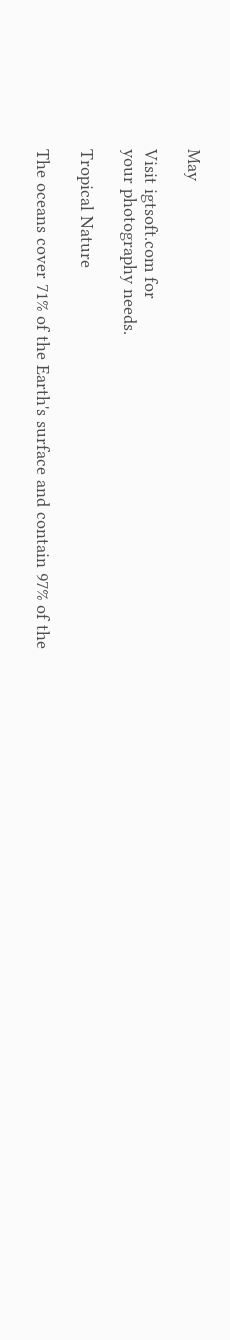May

Visit igtsoft.com for
your photography needs.

Tropical Nature

The oceans cover 71% of the Earth's surface and contain 97% of the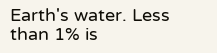Earth's water. Less than 1% is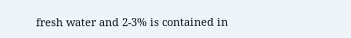fresh water and 2-3% is contained in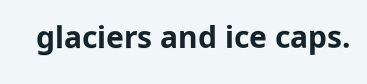glaciers and ice caps.